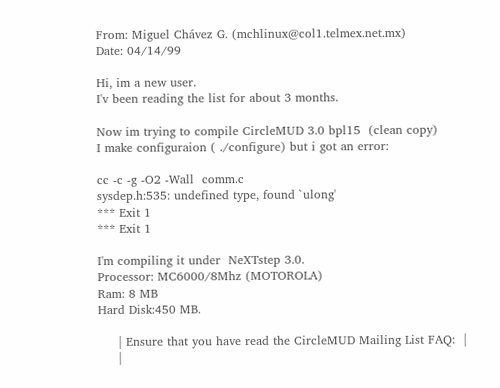From: Miguel Chávez G. (mchlinux@col1.telmex.net.mx)
Date: 04/14/99

Hi, im a new user.
I'v been reading the list for about 3 months.

Now im trying to compile CircleMUD 3.0 bpl15  (clean copy)
I make configuraion ( ./configure) but i got an error:

cc -c -g -O2 -Wall  comm.c
sysdep.h:535: undefined type, found `ulong'
*** Exit 1
*** Exit 1

I'm compiling it under  NeXTstep 3.0.
Processor: MC6000/8Mhz (MOTOROLA)
Ram: 8 MB
Hard Disk:450 MB.

     | Ensure that you have read the CircleMUD Mailing List FAQ:  |
     |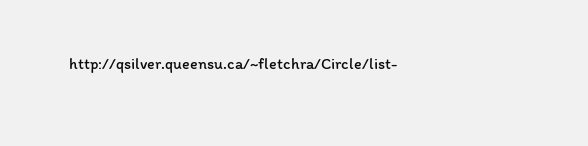http://qsilver.queensu.ca/~fletchra/Circle/list-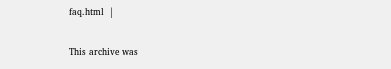faq.html  |

This archive was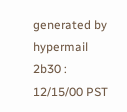generated by hypermail 2b30 : 12/15/00 PST